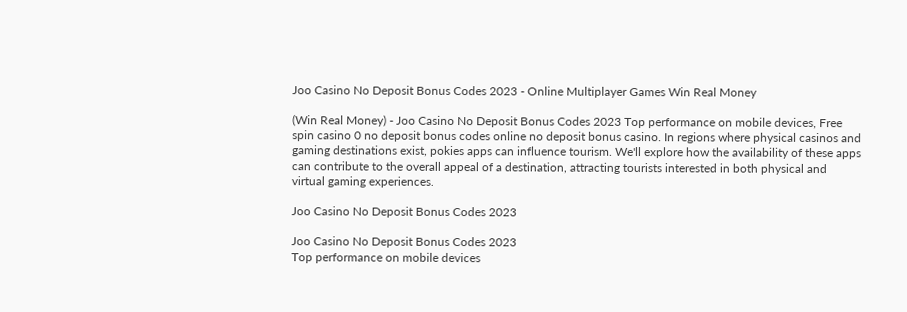Joo Casino No Deposit Bonus Codes 2023 - Online Multiplayer Games Win Real Money

(Win Real Money) - Joo Casino No Deposit Bonus Codes 2023 Top performance on mobile devices, Free spin casino 0 no deposit bonus codes online no deposit bonus casino. In regions where physical casinos and gaming destinations exist, pokies apps can influence tourism. We'll explore how the availability of these apps can contribute to the overall appeal of a destination, attracting tourists interested in both physical and virtual gaming experiences.

Joo Casino No Deposit Bonus Codes 2023

Joo Casino No Deposit Bonus Codes 2023
Top performance on mobile devices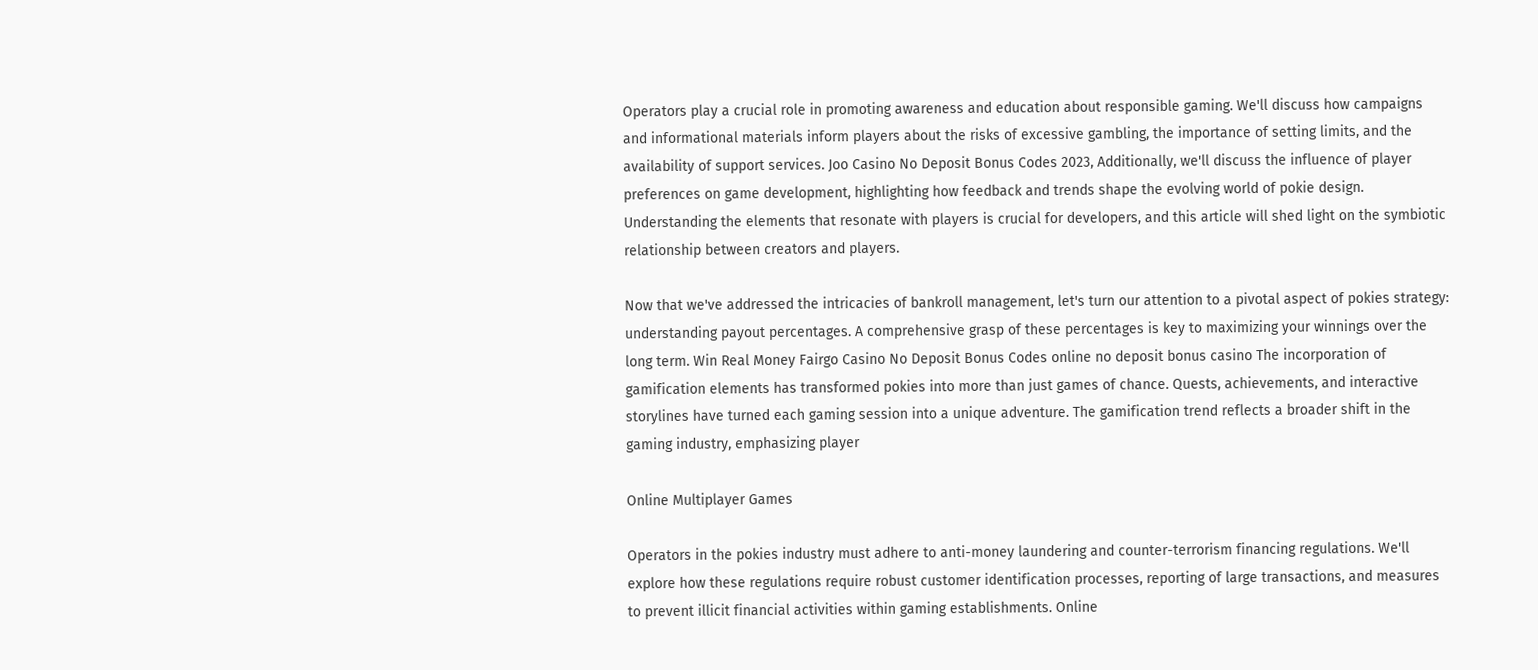Operators play a crucial role in promoting awareness and education about responsible gaming. We'll discuss how campaigns and informational materials inform players about the risks of excessive gambling, the importance of setting limits, and the availability of support services. Joo Casino No Deposit Bonus Codes 2023, Additionally, we'll discuss the influence of player preferences on game development, highlighting how feedback and trends shape the evolving world of pokie design. Understanding the elements that resonate with players is crucial for developers, and this article will shed light on the symbiotic relationship between creators and players.

Now that we've addressed the intricacies of bankroll management, let's turn our attention to a pivotal aspect of pokies strategy: understanding payout percentages. A comprehensive grasp of these percentages is key to maximizing your winnings over the long term. Win Real Money Fairgo Casino No Deposit Bonus Codes online no deposit bonus casino The incorporation of gamification elements has transformed pokies into more than just games of chance. Quests, achievements, and interactive storylines have turned each gaming session into a unique adventure. The gamification trend reflects a broader shift in the gaming industry, emphasizing player

Online Multiplayer Games

Operators in the pokies industry must adhere to anti-money laundering and counter-terrorism financing regulations. We'll explore how these regulations require robust customer identification processes, reporting of large transactions, and measures to prevent illicit financial activities within gaming establishments. Online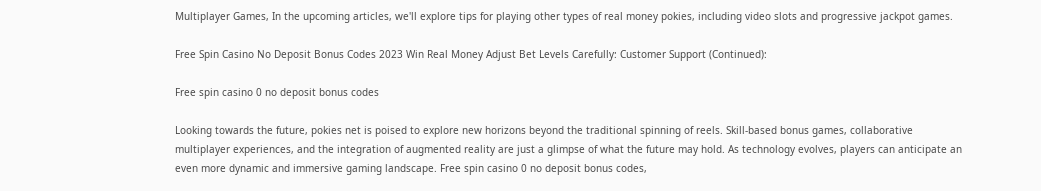Multiplayer Games, In the upcoming articles, we'll explore tips for playing other types of real money pokies, including video slots and progressive jackpot games.

Free Spin Casino No Deposit Bonus Codes 2023 Win Real Money Adjust Bet Levels Carefully: Customer Support (Continued):

Free spin casino 0 no deposit bonus codes

Looking towards the future, pokies net is poised to explore new horizons beyond the traditional spinning of reels. Skill-based bonus games, collaborative multiplayer experiences, and the integration of augmented reality are just a glimpse of what the future may hold. As technology evolves, players can anticipate an even more dynamic and immersive gaming landscape. Free spin casino 0 no deposit bonus codes,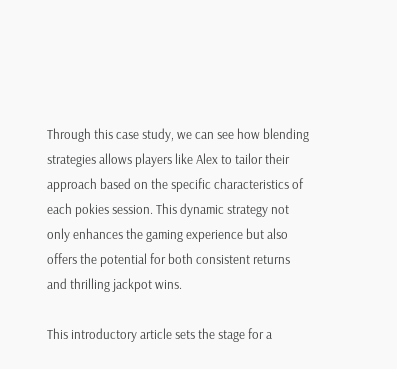Through this case study, we can see how blending strategies allows players like Alex to tailor their approach based on the specific characteristics of each pokies session. This dynamic strategy not only enhances the gaming experience but also offers the potential for both consistent returns and thrilling jackpot wins.

This introductory article sets the stage for a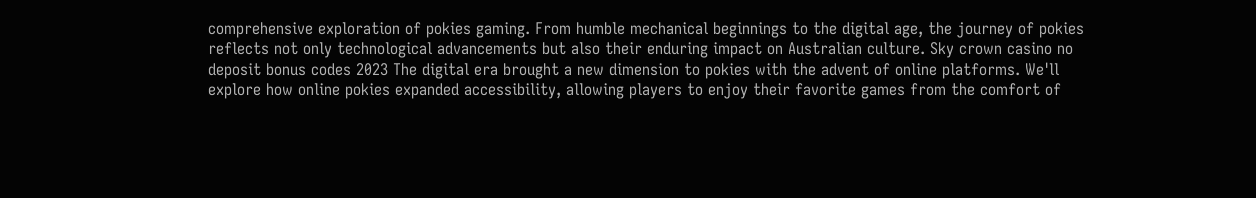comprehensive exploration of pokies gaming. From humble mechanical beginnings to the digital age, the journey of pokies reflects not only technological advancements but also their enduring impact on Australian culture. Sky crown casino no deposit bonus codes 2023 The digital era brought a new dimension to pokies with the advent of online platforms. We'll explore how online pokies expanded accessibility, allowing players to enjoy their favorite games from the comfort of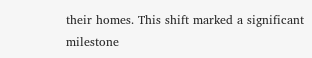their homes. This shift marked a significant milestone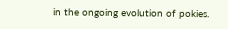in the ongoing evolution of pokies.